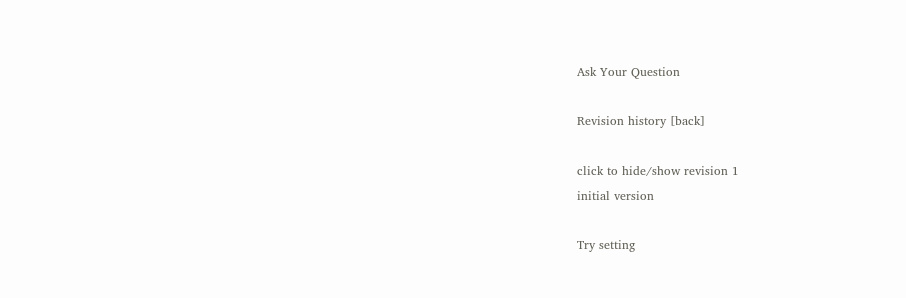Ask Your Question

Revision history [back]

click to hide/show revision 1
initial version

Try setting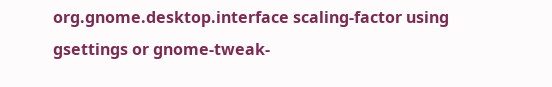org.gnome.desktop.interface scaling-factor using gsettings or gnome-tweak-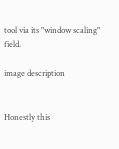tool via its "window scaling" field.

image description


Honestly this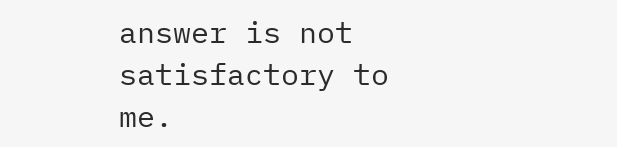answer is not satisfactory to me.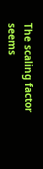The scaling factor seems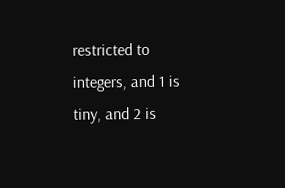restricted to integers, and 1 is tiny, and 2 is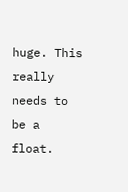huge. This really needs to be a float.